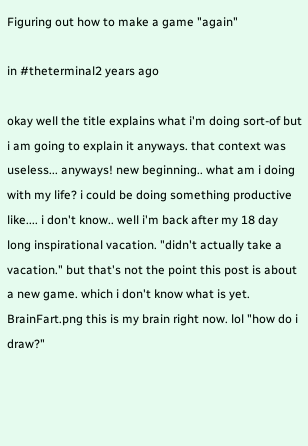Figuring out how to make a game "again"

in #theterminal2 years ago

okay well the title explains what i'm doing sort-of but i am going to explain it anyways. that context was useless... anyways! new beginning.. what am i doing with my life? i could be doing something productive like.... i don't know.. well i'm back after my 18 day long inspirational vacation. "didn't actually take a vacation." but that's not the point this post is about a new game. which i don't know what is yet.
BrainFart.png this is my brain right now. lol "how do i draw?"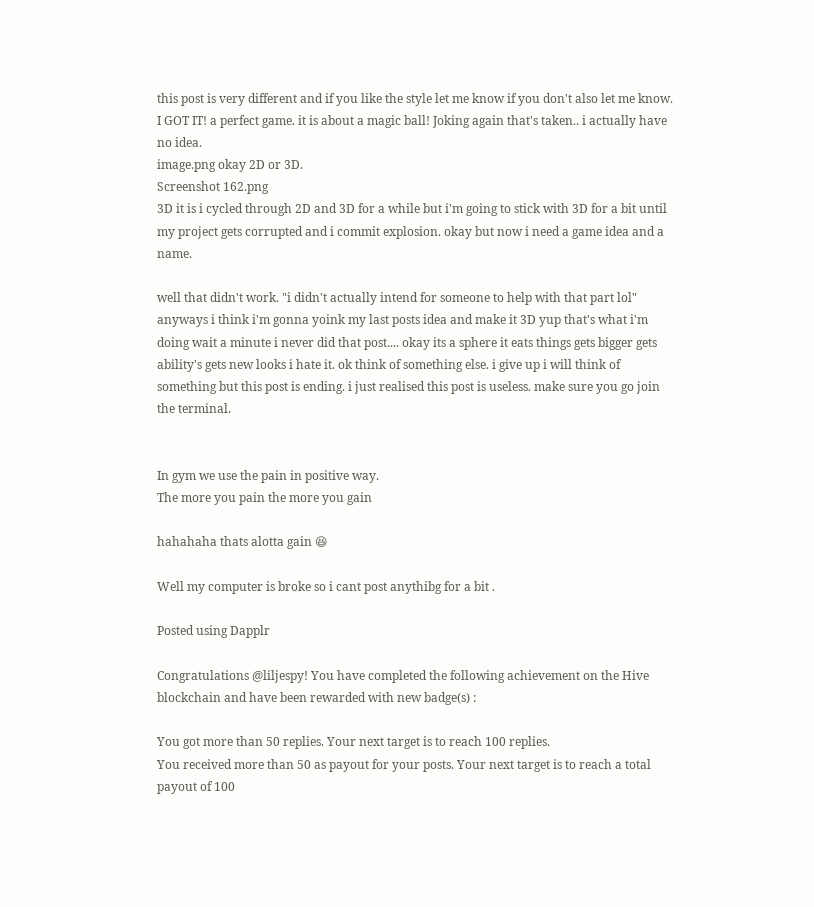this post is very different and if you like the style let me know if you don't also let me know.
I GOT IT! a perfect game. it is about a magic ball! Joking again that's taken.. i actually have no idea.
image.png okay 2D or 3D.
Screenshot 162.png
3D it is i cycled through 2D and 3D for a while but i'm going to stick with 3D for a bit until my project gets corrupted and i commit explosion. okay but now i need a game idea and a name.

well that didn't work. "i didn't actually intend for someone to help with that part lol" anyways i think i'm gonna yoink my last posts idea and make it 3D yup that's what i'm doing wait a minute i never did that post.... okay its a sphere it eats things gets bigger gets ability's gets new looks i hate it. ok think of something else. i give up i will think of something but this post is ending. i just realised this post is useless. make sure you go join the terminal.


In gym we use the pain in positive way.
The more you pain the more you gain

hahahaha thats alotta gain 😆

Well my computer is broke so i cant post anythibg for a bit .

Posted using Dapplr

Congratulations @liljespy! You have completed the following achievement on the Hive blockchain and have been rewarded with new badge(s) :

You got more than 50 replies. Your next target is to reach 100 replies.
You received more than 50 as payout for your posts. Your next target is to reach a total payout of 100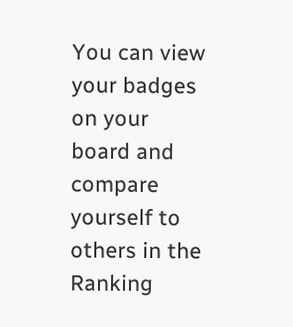You can view your badges on your board and compare yourself to others in the Ranking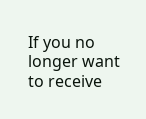If you no longer want to receive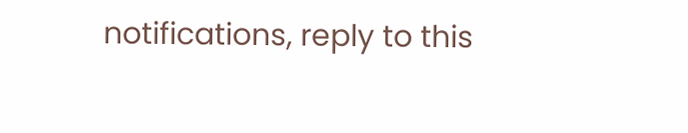notifications, reply to this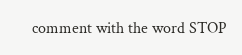comment with the word STOP